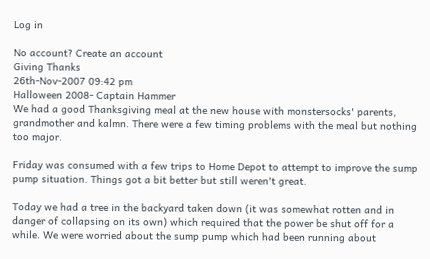Log in

No account? Create an account
Giving Thanks
26th-Nov-2007 09:42 pm
Halloween 2008- Captain Hammer
We had a good Thanksgiving meal at the new house with monstersocks' parents, grandmother and kalmn. There were a few timing problems with the meal but nothing too major.

Friday was consumed with a few trips to Home Depot to attempt to improve the sump pump situation. Things got a bit better but still weren't great.

Today we had a tree in the backyard taken down (it was somewhat rotten and in danger of collapsing on its own) which required that the power be shut off for a while. We were worried about the sump pump which had been running about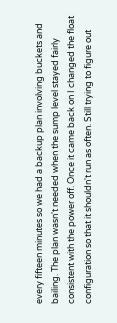every fifteen minutes so we had a backup plan involving buckets and bailing. The plan wasn't needed when the sump level stayed fairly consistent with the power off. Once it came back on I changed the float configuration so that it shouldn't run as often. Still trying to figure out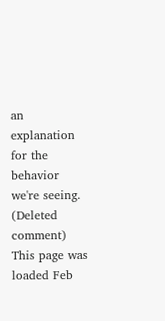an explanation for the behavior we're seeing.
(Deleted comment)
This page was loaded Feb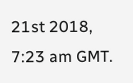21st 2018, 7:23 am GMT.